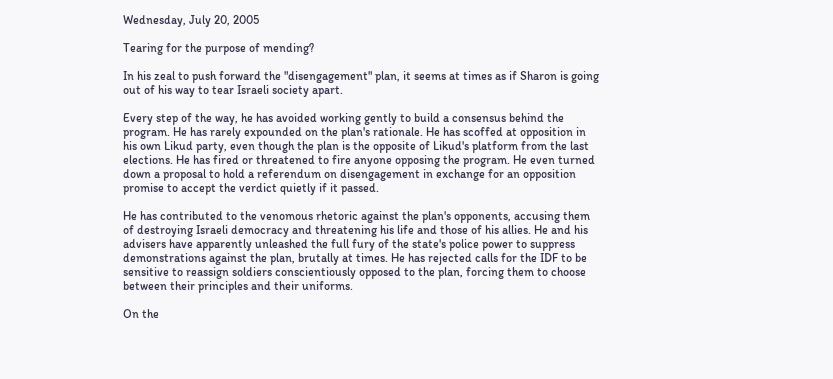Wednesday, July 20, 2005

Tearing for the purpose of mending?

In his zeal to push forward the "disengagement" plan, it seems at times as if Sharon is going out of his way to tear Israeli society apart.

Every step of the way, he has avoided working gently to build a consensus behind the program. He has rarely expounded on the plan's rationale. He has scoffed at opposition in his own Likud party, even though the plan is the opposite of Likud's platform from the last elections. He has fired or threatened to fire anyone opposing the program. He even turned down a proposal to hold a referendum on disengagement in exchange for an opposition promise to accept the verdict quietly if it passed.

He has contributed to the venomous rhetoric against the plan's opponents, accusing them of destroying Israeli democracy and threatening his life and those of his allies. He and his advisers have apparently unleashed the full fury of the state's police power to suppress demonstrations against the plan, brutally at times. He has rejected calls for the IDF to be sensitive to reassign soldiers conscientiously opposed to the plan, forcing them to choose between their principles and their uniforms.

On the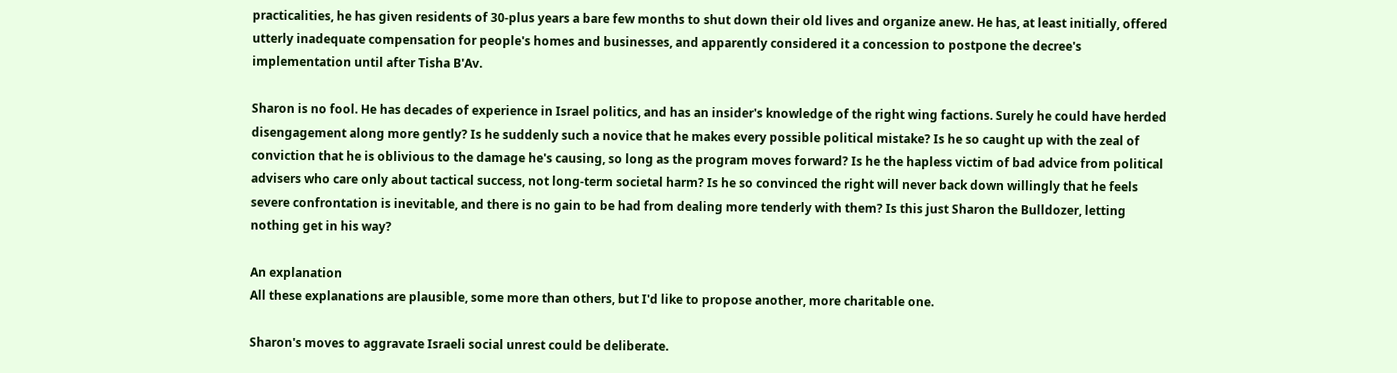practicalities, he has given residents of 30-plus years a bare few months to shut down their old lives and organize anew. He has, at least initially, offered utterly inadequate compensation for people's homes and businesses, and apparently considered it a concession to postpone the decree's implementation until after Tisha B'Av.

Sharon is no fool. He has decades of experience in Israel politics, and has an insider's knowledge of the right wing factions. Surely he could have herded disengagement along more gently? Is he suddenly such a novice that he makes every possible political mistake? Is he so caught up with the zeal of conviction that he is oblivious to the damage he's causing, so long as the program moves forward? Is he the hapless victim of bad advice from political advisers who care only about tactical success, not long-term societal harm? Is he so convinced the right will never back down willingly that he feels severe confrontation is inevitable, and there is no gain to be had from dealing more tenderly with them? Is this just Sharon the Bulldozer, letting nothing get in his way?

An explanation
All these explanations are plausible, some more than others, but I'd like to propose another, more charitable one.

Sharon's moves to aggravate Israeli social unrest could be deliberate.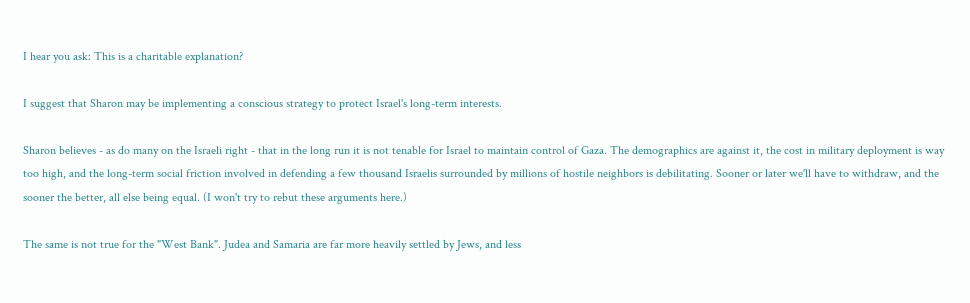I hear you ask: This is a charitable explanation?

I suggest that Sharon may be implementing a conscious strategy to protect Israel's long-term interests.

Sharon believes - as do many on the Israeli right - that in the long run it is not tenable for Israel to maintain control of Gaza. The demographics are against it, the cost in military deployment is way too high, and the long-term social friction involved in defending a few thousand Israelis surrounded by millions of hostile neighbors is debilitating. Sooner or later we'll have to withdraw, and the sooner the better, all else being equal. (I won't try to rebut these arguments here.)

The same is not true for the "West Bank". Judea and Samaria are far more heavily settled by Jews, and less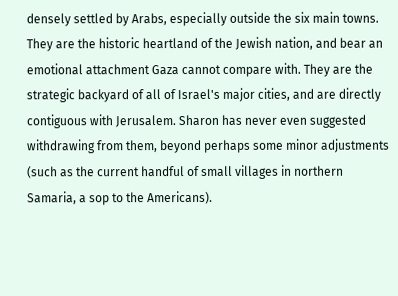densely settled by Arabs, especially outside the six main towns. They are the historic heartland of the Jewish nation, and bear an emotional attachment Gaza cannot compare with. They are the strategic backyard of all of Israel's major cities, and are directly contiguous with Jerusalem. Sharon has never even suggested withdrawing from them, beyond perhaps some minor adjustments (such as the current handful of small villages in northern Samaria, a sop to the Americans).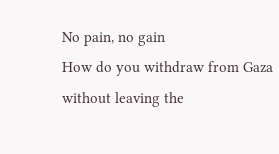No pain, no gain
How do you withdraw from Gaza without leaving the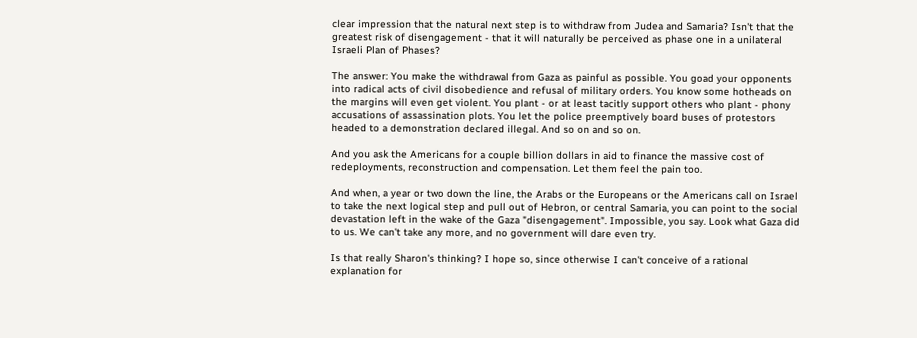clear impression that the natural next step is to withdraw from Judea and Samaria? Isn't that the greatest risk of disengagement - that it will naturally be perceived as phase one in a unilateral Israeli Plan of Phases?

The answer: You make the withdrawal from Gaza as painful as possible. You goad your opponents into radical acts of civil disobedience and refusal of military orders. You know some hotheads on the margins will even get violent. You plant - or at least tacitly support others who plant - phony accusations of assassination plots. You let the police preemptively board buses of protestors headed to a demonstration declared illegal. And so on and so on.

And you ask the Americans for a couple billion dollars in aid to finance the massive cost of redeployments, reconstruction and compensation. Let them feel the pain too.

And when, a year or two down the line, the Arabs or the Europeans or the Americans call on Israel to take the next logical step and pull out of Hebron, or central Samaria, you can point to the social devastation left in the wake of the Gaza "disengagement". Impossible, you say. Look what Gaza did to us. We can't take any more, and no government will dare even try.

Is that really Sharon's thinking? I hope so, since otherwise I can't conceive of a rational explanation for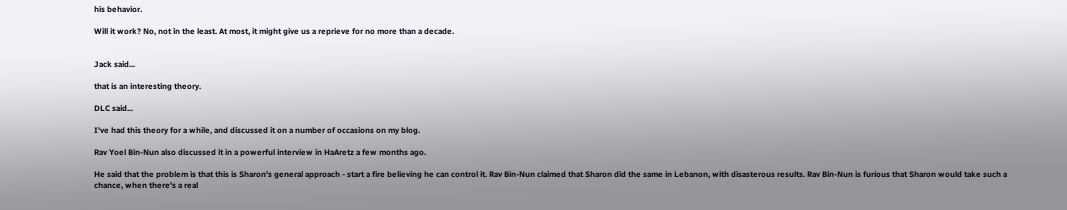his behavior.

Will it work? No, not in the least. At most, it might give us a reprieve for no more than a decade.


Jack said...

that is an interesting theory.

DLC said...

I've had this theory for a while, and discussed it on a number of occasions on my blog.

Rav Yoel Bin-Nun also discussed it in a powerful interview in HaAretz a few months ago.

He said that the problem is that this is Sharon's general approach - start a fire believing he can control it. Rav Bin-Nun claimed that Sharon did the same in Lebanon, with disasterous results. Rav Bin-Nun is furious that Sharon would take such a chance, when there's a real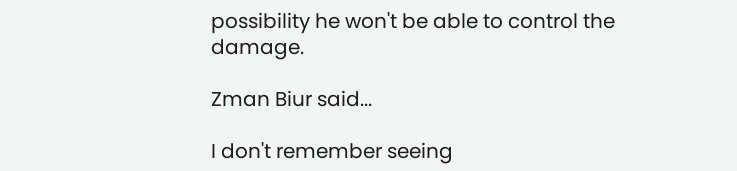possibility he won't be able to control the damage.

Zman Biur said...

I don't remember seeing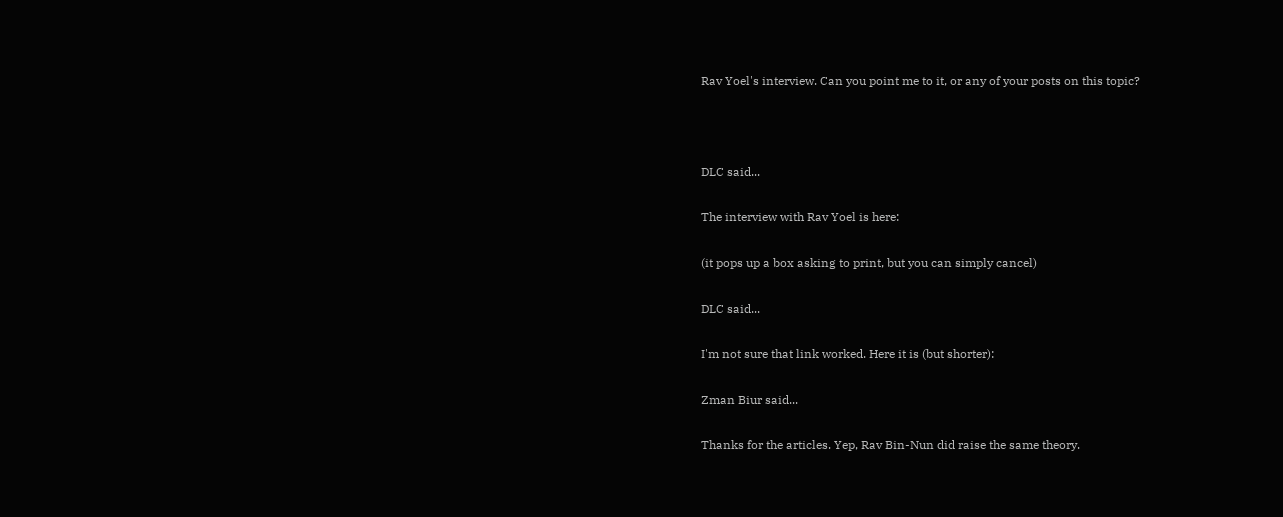Rav Yoel's interview. Can you point me to it, or any of your posts on this topic?



DLC said...

The interview with Rav Yoel is here:

(it pops up a box asking to print, but you can simply cancel)

DLC said...

I'm not sure that link worked. Here it is (but shorter):

Zman Biur said...

Thanks for the articles. Yep, Rav Bin-Nun did raise the same theory.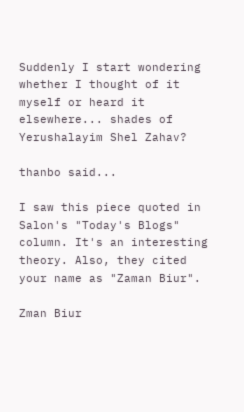Suddenly I start wondering whether I thought of it myself or heard it elsewhere... shades of Yerushalayim Shel Zahav?

thanbo said...

I saw this piece quoted in Salon's "Today's Blogs" column. It's an interesting theory. Also, they cited your name as "Zaman Biur".

Zman Biur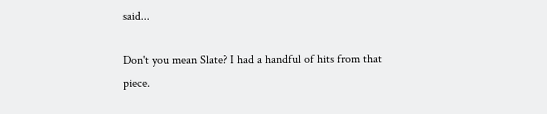said...

Don't you mean Slate? I had a handful of hits from that piece.